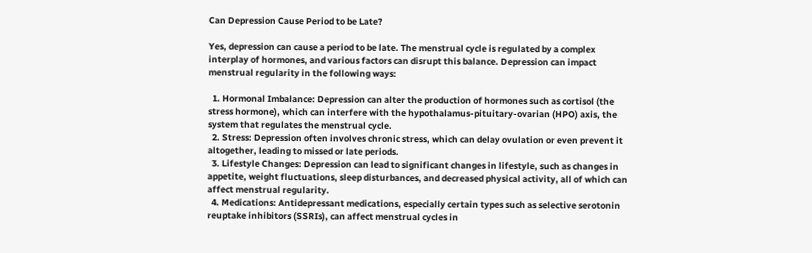Can Depression Cause Period to be Late?

Yes, depression can cause a period to be late. The menstrual cycle is regulated by a complex interplay of hormones, and various factors can disrupt this balance. Depression can impact menstrual regularity in the following ways:

  1. Hormonal Imbalance: Depression can alter the production of hormones such as cortisol (the stress hormone), which can interfere with the hypothalamus-pituitary-ovarian (HPO) axis, the system that regulates the menstrual cycle.
  2. Stress: Depression often involves chronic stress, which can delay ovulation or even prevent it altogether, leading to missed or late periods.
  3. Lifestyle Changes: Depression can lead to significant changes in lifestyle, such as changes in appetite, weight fluctuations, sleep disturbances, and decreased physical activity, all of which can affect menstrual regularity.
  4. Medications: Antidepressant medications, especially certain types such as selective serotonin reuptake inhibitors (SSRIs), can affect menstrual cycles in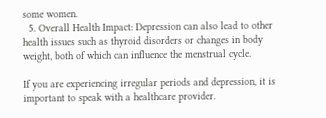some women.
  5. Overall Health Impact: Depression can also lead to other health issues such as thyroid disorders or changes in body weight, both of which can influence the menstrual cycle.

If you are experiencing irregular periods and depression, it is important to speak with a healthcare provider.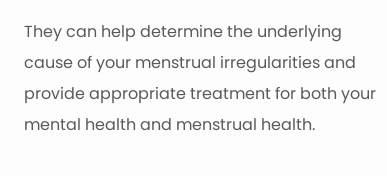They can help determine the underlying cause of your menstrual irregularities and provide appropriate treatment for both your mental health and menstrual health.